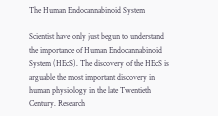The Human Endocannabinoid System

Scientist have only just begun to understand the importance of Human Endocannabinoid System (HEcS). The discovery of the HEcS is arguable the most important discovery in human physiology in the late Twentieth Century. Research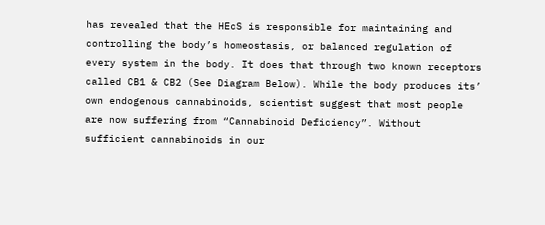has revealed that the HEcS is responsible for maintaining and controlling the body’s homeostasis, or balanced regulation of every system in the body. It does that through two known receptors called CB1 & CB2 (See Diagram Below). While the body produces its’ own endogenous cannabinoids, scientist suggest that most people are now suffering from “Cannabinoid Deficiency”. Without sufficient cannabinoids in our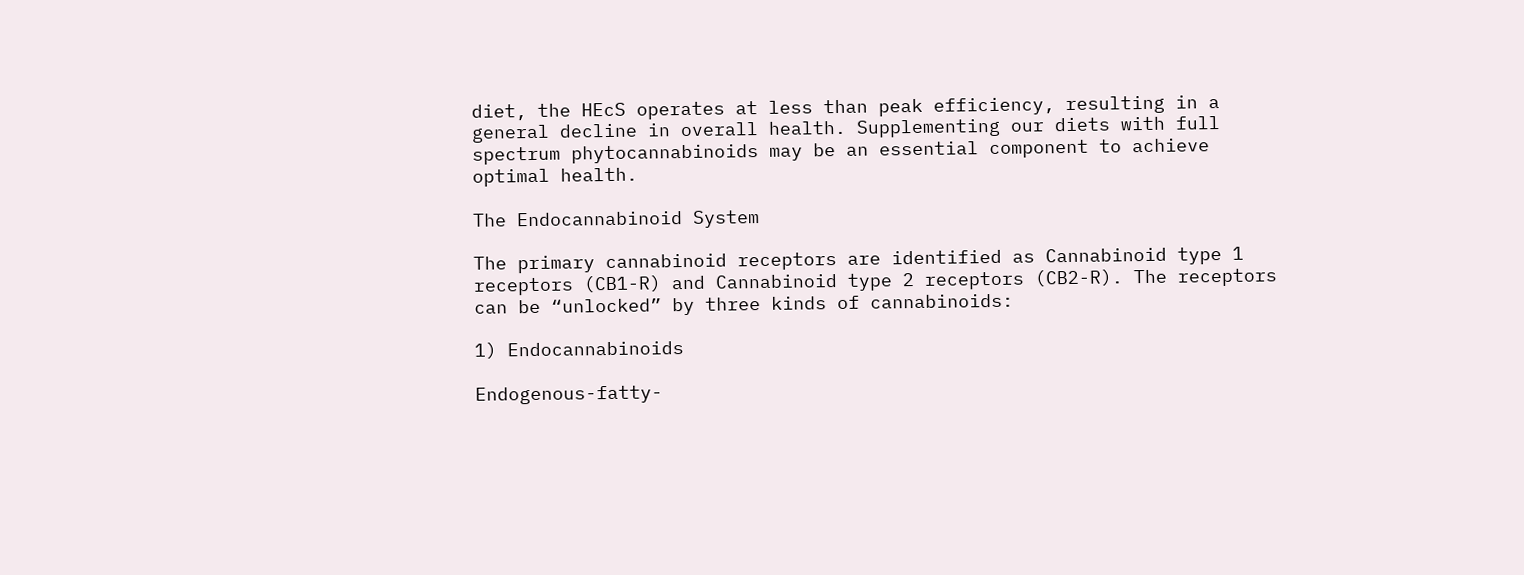diet, the HEcS operates at less than peak efficiency, resulting in a general decline in overall health. Supplementing our diets with full spectrum phytocannabinoids may be an essential component to achieve optimal health.

The Endocannabinoid System

The primary cannabinoid receptors are identified as Cannabinoid type 1 receptors (CB1-R) and Cannabinoid type 2 receptors (CB2-R). The receptors can be “unlocked” by three kinds of cannabinoids:

1) Endocannabinoids

Endogenous-fatty-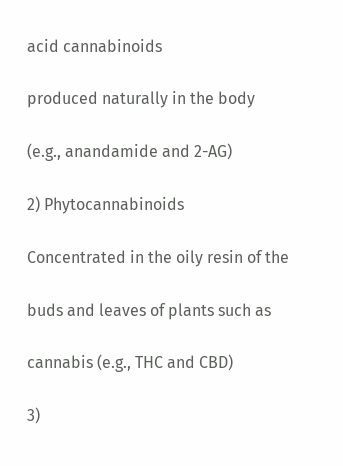acid cannabinoids

produced naturally in the body

(e.g., anandamide and 2-AG)

2) Phytocannabinoids

Concentrated in the oily resin of the

buds and leaves of plants such as

cannabis (e.g., THC and CBD)

3)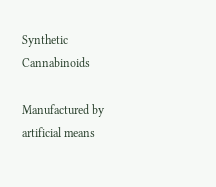Synthetic Cannabinoids

Manufactured by artificial means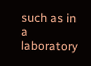such as in a laboratory